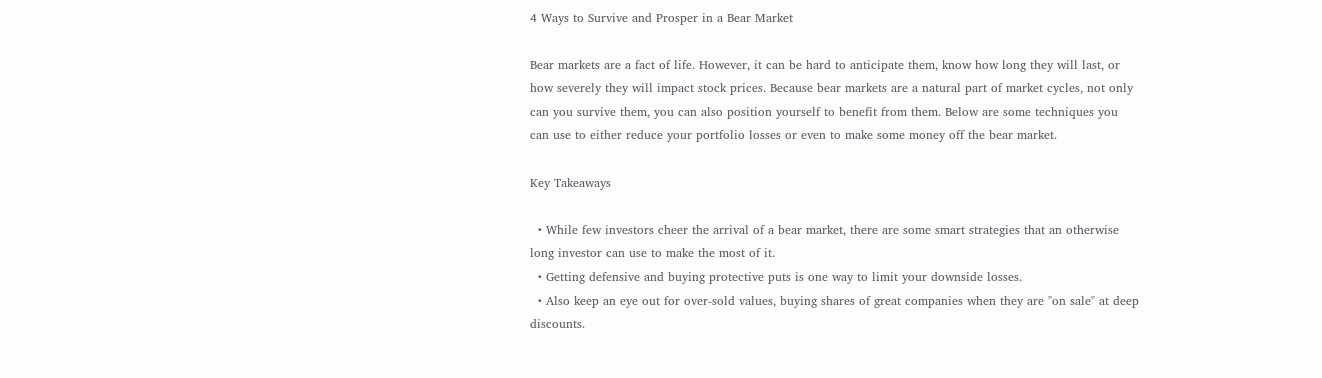4 Ways to Survive and Prosper in a Bear Market

Bear markets are a fact of life. However, it can be hard to anticipate them, know how long they will last, or how severely they will impact stock prices. Because bear markets are a natural part of market cycles, not only can you survive them, you can also position yourself to benefit from them. Below are some techniques you can use to either reduce your portfolio losses or even to make some money off the bear market.

Key Takeaways

  • While few investors cheer the arrival of a bear market, there are some smart strategies that an otherwise long investor can use to make the most of it.
  • Getting defensive and buying protective puts is one way to limit your downside losses.
  • Also keep an eye out for over-sold values, buying shares of great companies when they are "on sale" at deep discounts.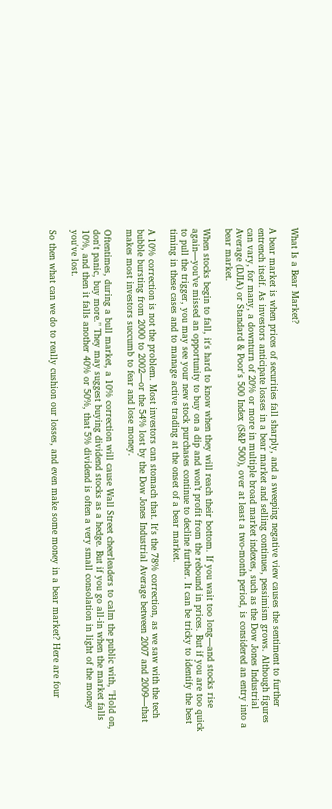What Is a Bear Market?

A bear market is when prices of securities fall sharply, and a sweeping negative view causes the sentiment to further entrench itself. As investors anticipate losses in a bear market and selling continues, pessimism grows. Although figures can vary, for many, a downturn of 20% or more in multiple broad market indexes, such as the Dow Jones Industrial Average (DJIA) or Standard & Poor's 500 Index (S&P 500), over at least a two-month period, is considered an entry into a bear market.

When stocks begin to fall, it's hard to know when they will reach their bottom. If you wait too long—and stocks rise again—you’ve missed an opportunity to buy on a dip and won’t profit from the rebound in prices. But if you are too quick to pull the trigger, you may see your new stock purchases continue to decline further. It can be tricky to identify the best timing in these cases and to manage active trading at the onset of a bear market.

A 10% correction is not the problem. Most investors can stomach that. It's the 78% correction, as we saw with the tech bubble bursting from 2000 to 2002—or the 54% lost by the Dow Jones Industrial Average between 2007 and 2009—that makes most investors succumb to fear and lose money.

Oftentimes, during a bull market, a 10% correction will cause Wall Street cheerleaders to calm the public with, "Hold on, don't panic, buy more." They may suggest buying dividend stocks as a hedge. But if you go all-in when the market falls 10%, and then it falls another 40% or 50%, that 5% dividend is often a very small consolation in light of the money you've lost.

So then what can we do to really cushion our losses, and even make some money in a bear market? Here are four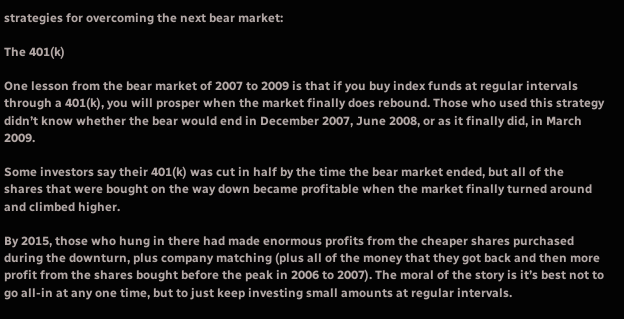strategies for overcoming the next bear market:

The 401(k)

One lesson from the bear market of 2007 to 2009 is that if you buy index funds at regular intervals through a 401(k), you will prosper when the market finally does rebound. Those who used this strategy didn’t know whether the bear would end in December 2007, June 2008, or as it finally did, in March 2009.

Some investors say their 401(k) was cut in half by the time the bear market ended, but all of the shares that were bought on the way down became profitable when the market finally turned around and climbed higher.

By 2015, those who hung in there had made enormous profits from the cheaper shares purchased during the downturn, plus company matching (plus all of the money that they got back and then more profit from the shares bought before the peak in 2006 to 2007). The moral of the story is it’s best not to go all-in at any one time, but to just keep investing small amounts at regular intervals.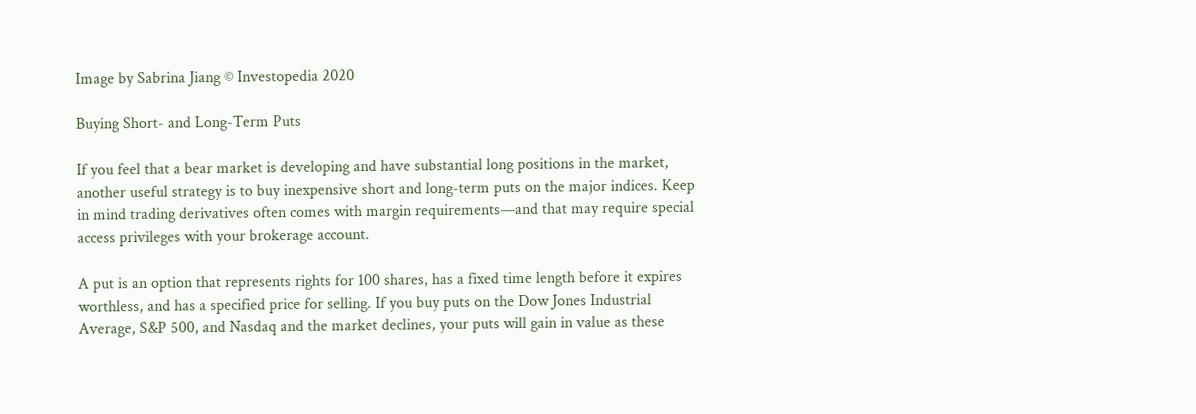Image by Sabrina Jiang © Investopedia 2020

Buying Short- and Long-Term Puts

If you feel that a bear market is developing and have substantial long positions in the market, another useful strategy is to buy inexpensive short and long-term puts on the major indices. Keep in mind trading derivatives often comes with margin requirements—and that may require special access privileges with your brokerage account.

A put is an option that represents rights for 100 shares, has a fixed time length before it expires worthless, and has a specified price for selling. If you buy puts on the Dow Jones Industrial Average, S&P 500, and Nasdaq and the market declines, your puts will gain in value as these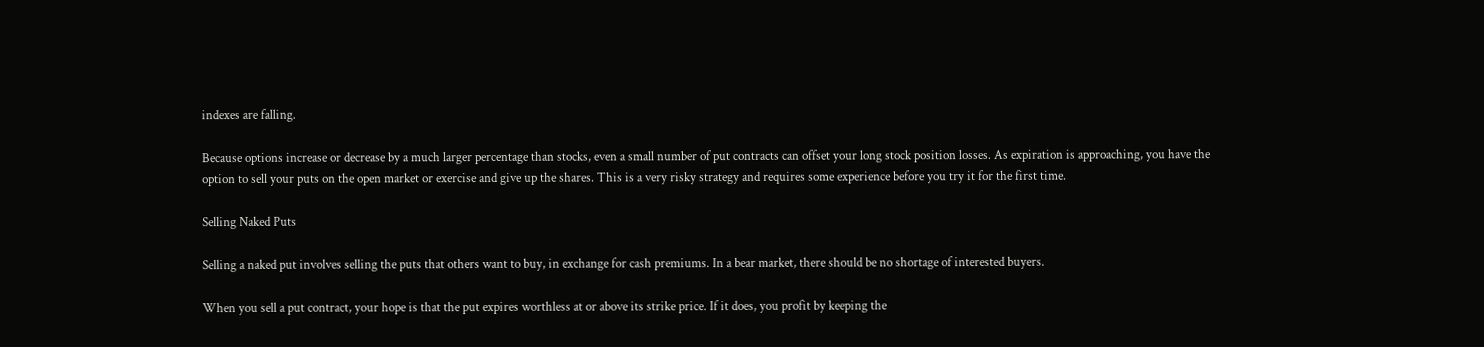indexes are falling.

Because options increase or decrease by a much larger percentage than stocks, even a small number of put contracts can offset your long stock position losses. As expiration is approaching, you have the option to sell your puts on the open market or exercise and give up the shares. This is a very risky strategy and requires some experience before you try it for the first time.

Selling Naked Puts

Selling a naked put involves selling the puts that others want to buy, in exchange for cash premiums. In a bear market, there should be no shortage of interested buyers.

When you sell a put contract, your hope is that the put expires worthless at or above its strike price. If it does, you profit by keeping the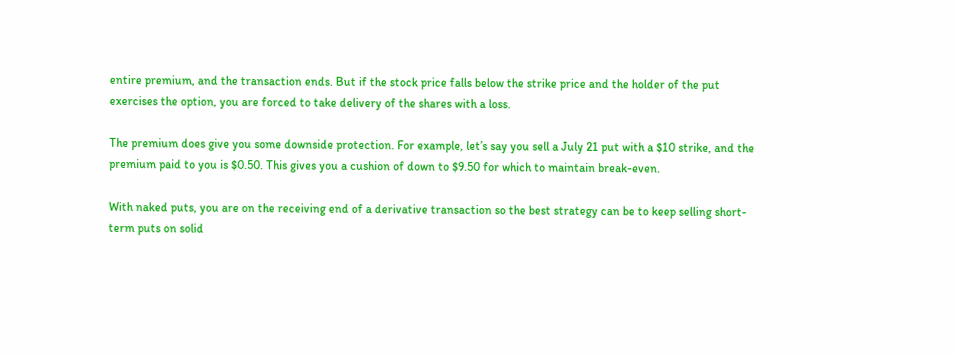entire premium, and the transaction ends. But if the stock price falls below the strike price and the holder of the put exercises the option, you are forced to take delivery of the shares with a loss.

The premium does give you some downside protection. For example, let’s say you sell a July 21 put with a $10 strike, and the premium paid to you is $0.50. This gives you a cushion of down to $9.50 for which to maintain break-even.

With naked puts, you are on the receiving end of a derivative transaction so the best strategy can be to keep selling short-term puts on solid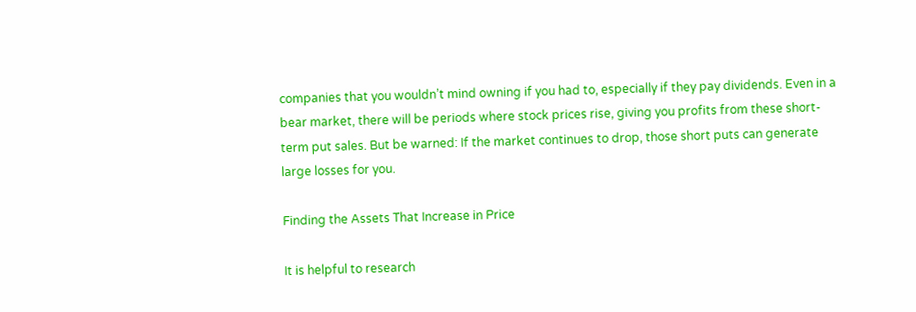companies that you wouldn’t mind owning if you had to, especially if they pay dividends. Even in a bear market, there will be periods where stock prices rise, giving you profits from these short-term put sales. But be warned: If the market continues to drop, those short puts can generate large losses for you.

Finding the Assets That Increase in Price

It is helpful to research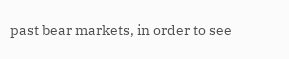past bear markets, in order to see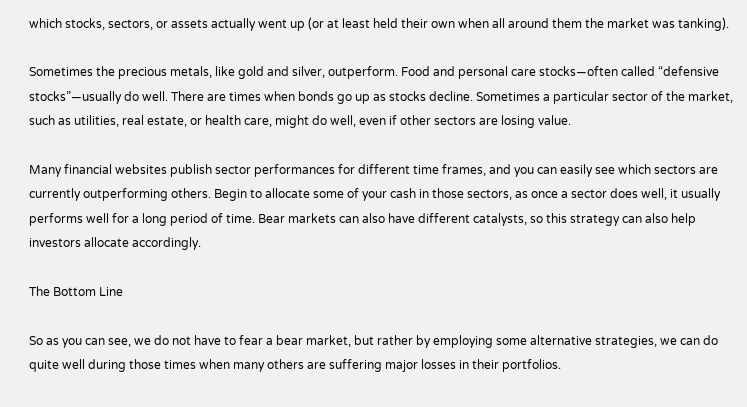which stocks, sectors, or assets actually went up (or at least held their own when all around them the market was tanking).

Sometimes the precious metals, like gold and silver, outperform. Food and personal care stocks—often called “defensive stocks”—usually do well. There are times when bonds go up as stocks decline. Sometimes a particular sector of the market, such as utilities, real estate, or health care, might do well, even if other sectors are losing value.

Many financial websites publish sector performances for different time frames, and you can easily see which sectors are currently outperforming others. Begin to allocate some of your cash in those sectors, as once a sector does well, it usually performs well for a long period of time. Bear markets can also have different catalysts, so this strategy can also help investors allocate accordingly.

The Bottom Line

So as you can see, we do not have to fear a bear market, but rather by employing some alternative strategies, we can do quite well during those times when many others are suffering major losses in their portfolios.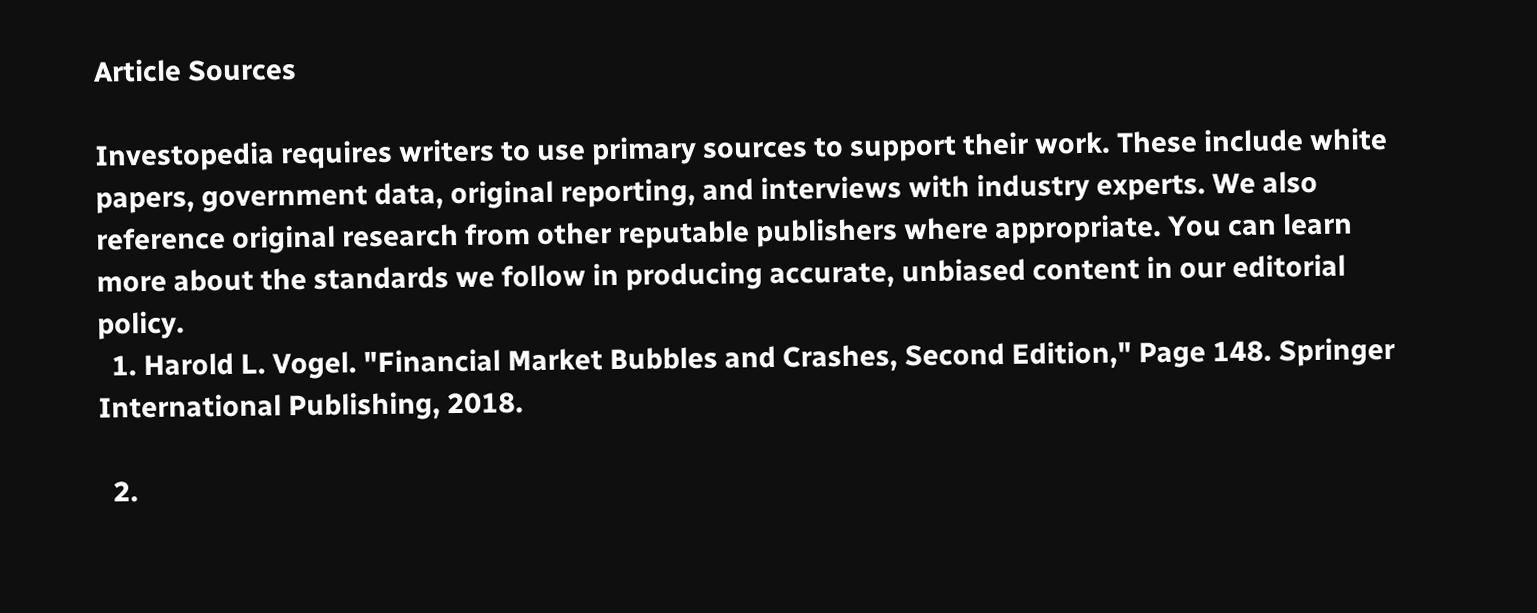Article Sources

Investopedia requires writers to use primary sources to support their work. These include white papers, government data, original reporting, and interviews with industry experts. We also reference original research from other reputable publishers where appropriate. You can learn more about the standards we follow in producing accurate, unbiased content in our editorial policy.
  1. Harold L. Vogel. "Financial Market Bubbles and Crashes, Second Edition," Page 148. Springer International Publishing, 2018.

  2.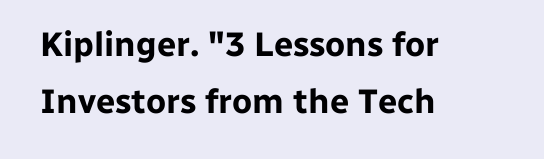Kiplinger. "3 Lessons for Investors from the Tech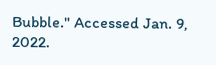Bubble." Accessed Jan. 9, 2022.